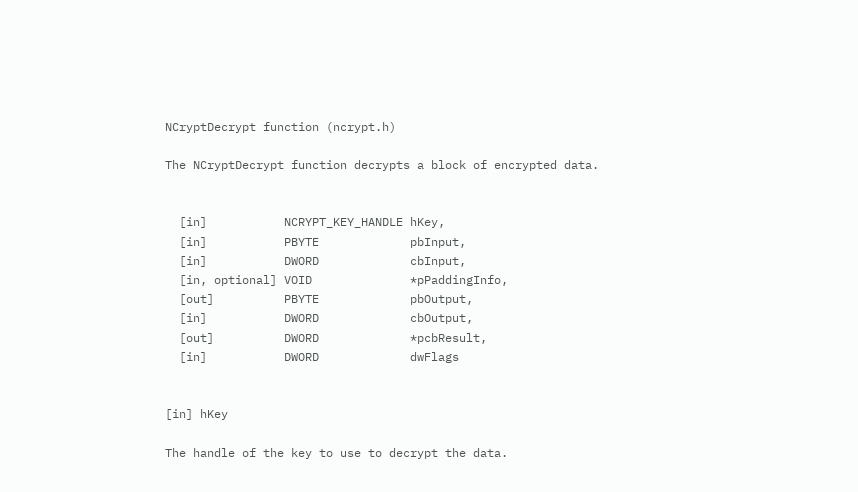NCryptDecrypt function (ncrypt.h)

The NCryptDecrypt function decrypts a block of encrypted data.


  [in]           NCRYPT_KEY_HANDLE hKey,
  [in]           PBYTE             pbInput,
  [in]           DWORD             cbInput,
  [in, optional] VOID              *pPaddingInfo,
  [out]          PBYTE             pbOutput,
  [in]           DWORD             cbOutput,
  [out]          DWORD             *pcbResult,
  [in]           DWORD             dwFlags


[in] hKey

The handle of the key to use to decrypt the data.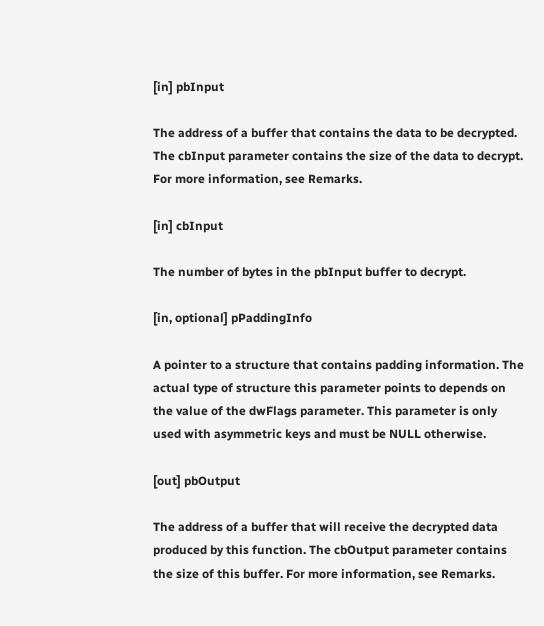[in] pbInput

The address of a buffer that contains the data to be decrypted. The cbInput parameter contains the size of the data to decrypt. For more information, see Remarks.

[in] cbInput

The number of bytes in the pbInput buffer to decrypt.

[in, optional] pPaddingInfo

A pointer to a structure that contains padding information. The actual type of structure this parameter points to depends on the value of the dwFlags parameter. This parameter is only used with asymmetric keys and must be NULL otherwise.

[out] pbOutput

The address of a buffer that will receive the decrypted data produced by this function. The cbOutput parameter contains the size of this buffer. For more information, see Remarks.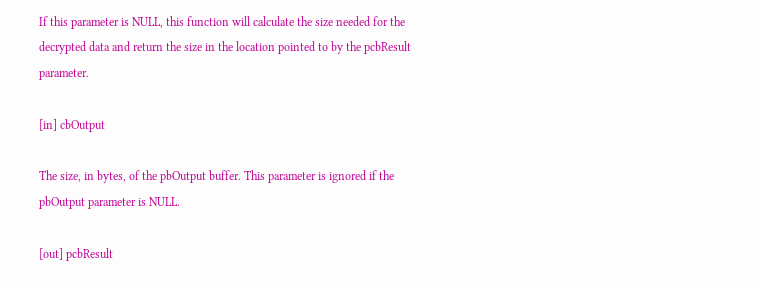If this parameter is NULL, this function will calculate the size needed for the decrypted data and return the size in the location pointed to by the pcbResult parameter.

[in] cbOutput

The size, in bytes, of the pbOutput buffer. This parameter is ignored if the pbOutput parameter is NULL.

[out] pcbResult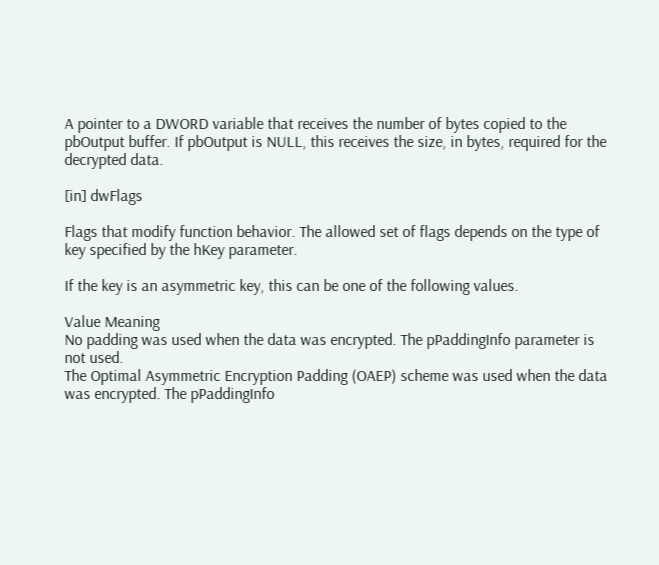A pointer to a DWORD variable that receives the number of bytes copied to the pbOutput buffer. If pbOutput is NULL, this receives the size, in bytes, required for the decrypted data.

[in] dwFlags

Flags that modify function behavior. The allowed set of flags depends on the type of key specified by the hKey parameter.

If the key is an asymmetric key, this can be one of the following values.

Value Meaning
No padding was used when the data was encrypted. The pPaddingInfo parameter is not used.
The Optimal Asymmetric Encryption Padding (OAEP) scheme was used when the data was encrypted. The pPaddingInfo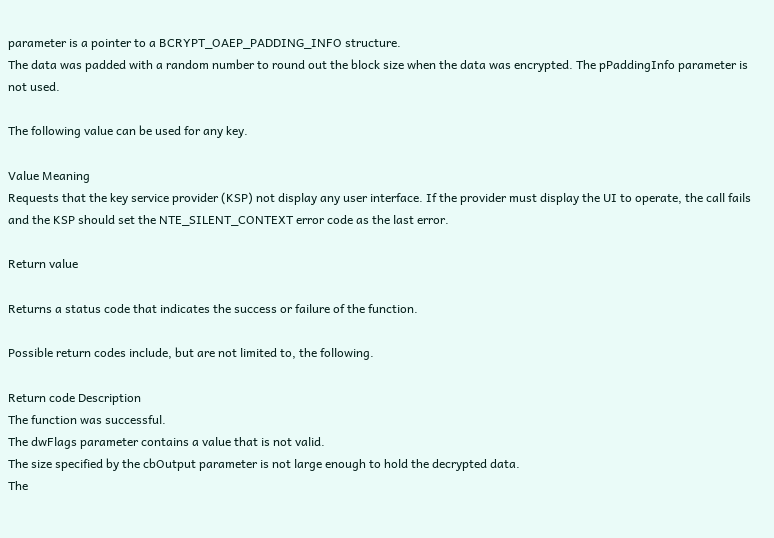parameter is a pointer to a BCRYPT_OAEP_PADDING_INFO structure.
The data was padded with a random number to round out the block size when the data was encrypted. The pPaddingInfo parameter is not used.

The following value can be used for any key.

Value Meaning
Requests that the key service provider (KSP) not display any user interface. If the provider must display the UI to operate, the call fails and the KSP should set the NTE_SILENT_CONTEXT error code as the last error.

Return value

Returns a status code that indicates the success or failure of the function.

Possible return codes include, but are not limited to, the following.

Return code Description
The function was successful.
The dwFlags parameter contains a value that is not valid.
The size specified by the cbOutput parameter is not large enough to hold the decrypted data.
The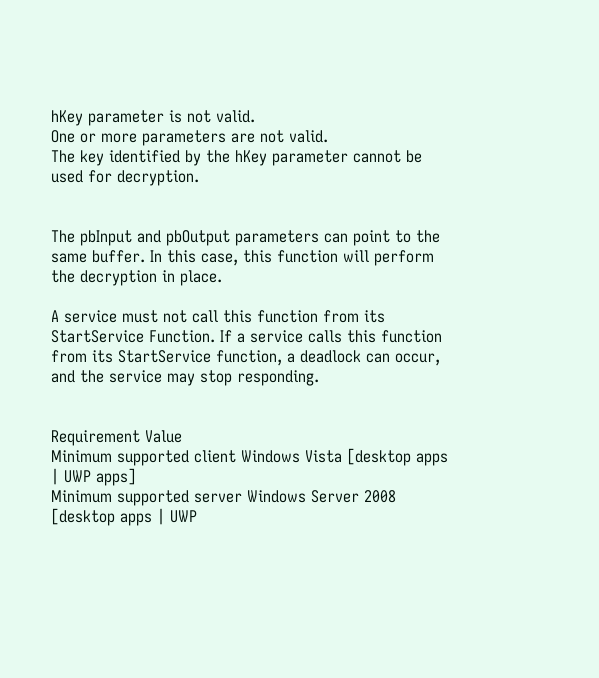hKey parameter is not valid.
One or more parameters are not valid.
The key identified by the hKey parameter cannot be used for decryption.


The pbInput and pbOutput parameters can point to the same buffer. In this case, this function will perform the decryption in place.

A service must not call this function from its StartService Function. If a service calls this function from its StartService function, a deadlock can occur, and the service may stop responding.


Requirement Value
Minimum supported client Windows Vista [desktop apps | UWP apps]
Minimum supported server Windows Server 2008 [desktop apps | UWP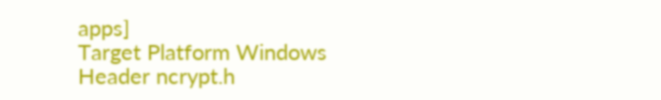apps]
Target Platform Windows
Header ncrypt.h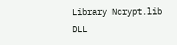Library Ncrypt.lib
DLL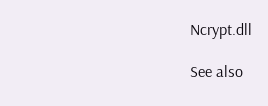Ncrypt.dll

See also